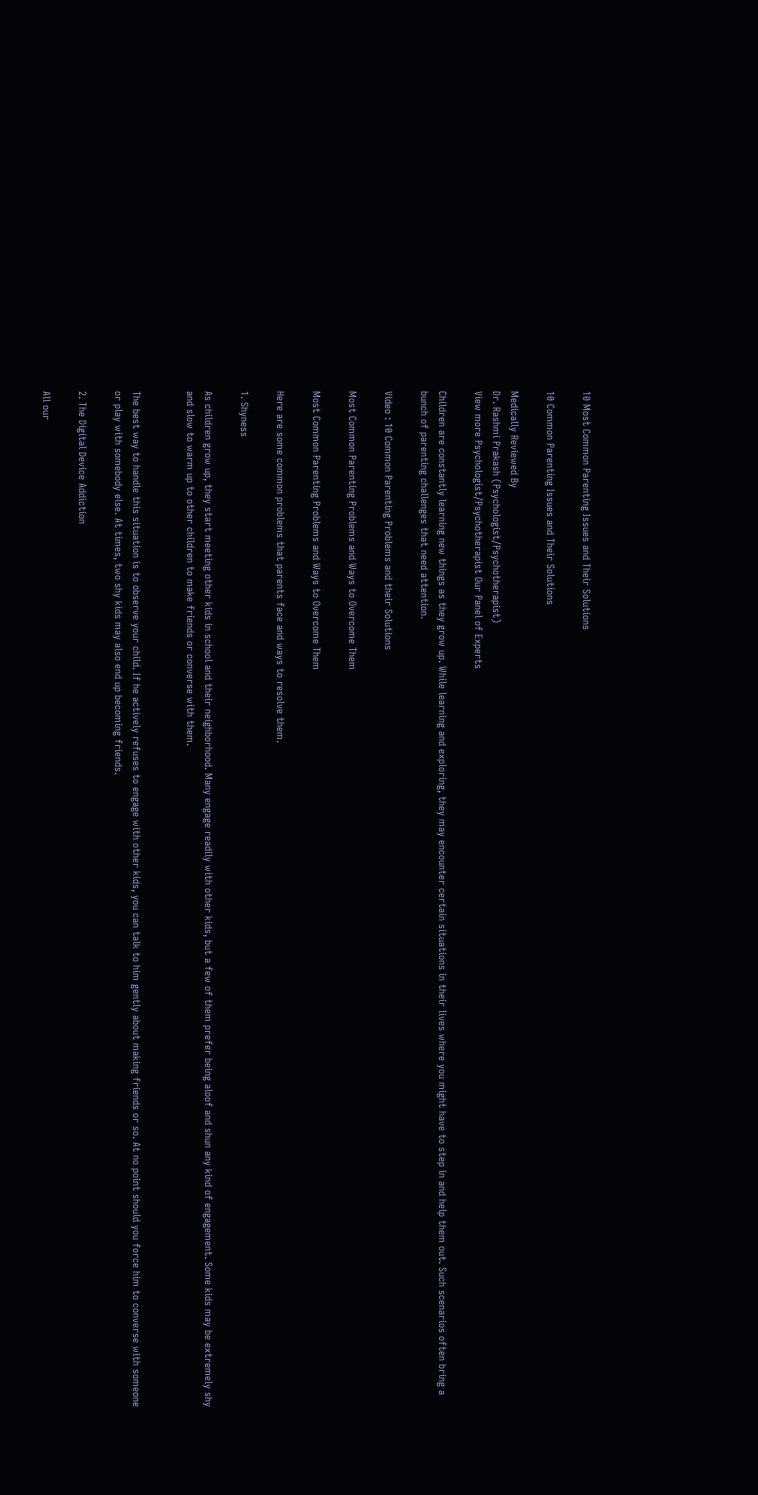10 Most Common Parenting Issues and Their Solutions

10 Common Parenting Issues and Their Solutions

Medically Reviewed By
Dr. Rashmi Prakash (Psychologist/Psychotherapist)
View more Psychologist/Psychotherapist Our Panel of Experts

Children are constantly learning new things as they grow up. While learning and exploring, they may encounter certain situations in their lives where you might have to step in and help them out. Such scenarios often bring a bunch of parenting challenges that need attention.

Video : 10 Common Parenting Problems and their Solutions

Most Common Parenting Problems and Ways to Overcome Them

Most Common Parenting Problems and Ways to Overcome Them

Here are some common problems that parents face and ways to resolve them.

1. Shyness

As children grow up, they start meeting other kids in school and their neighborhood. Many engage readily with other kids, but a few of them prefer being aloof and shun any kind of engagement. Some kids may be extremely shy and slow to warm up to other children to make friends or converse with them.


The best way to handle this situation is to observe your child. If he actively refuses to engage with other kids, you can talk to him gently about making friends or so. At no point should you force him to converse with someone or play with somebody else. At times, two shy kids may also end up becoming friends.

2. The Digital Device Addiction

All our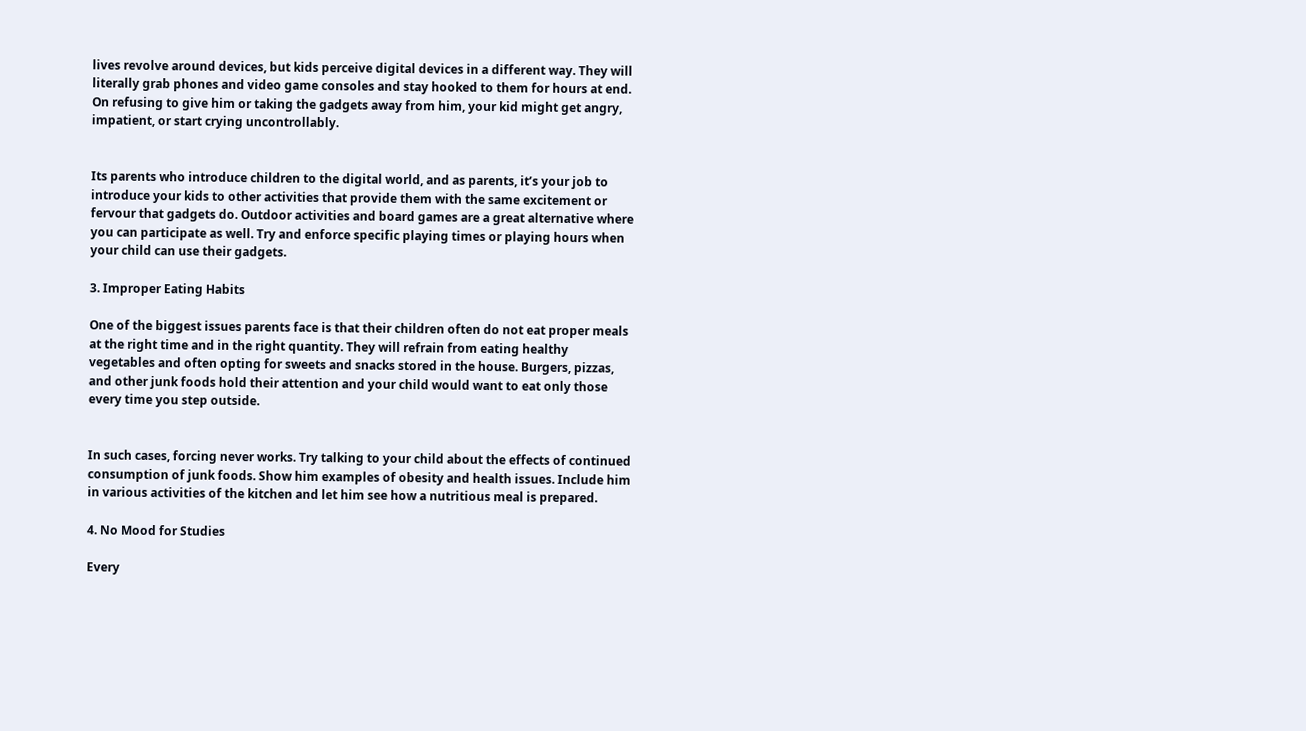lives revolve around devices, but kids perceive digital devices in a different way. They will literally grab phones and video game consoles and stay hooked to them for hours at end. On refusing to give him or taking the gadgets away from him, your kid might get angry, impatient, or start crying uncontrollably.


Its parents who introduce children to the digital world, and as parents, it’s your job to introduce your kids to other activities that provide them with the same excitement or fervour that gadgets do. Outdoor activities and board games are a great alternative where you can participate as well. Try and enforce specific playing times or playing hours when your child can use their gadgets.

3. Improper Eating Habits

One of the biggest issues parents face is that their children often do not eat proper meals at the right time and in the right quantity. They will refrain from eating healthy vegetables and often opting for sweets and snacks stored in the house. Burgers, pizzas, and other junk foods hold their attention and your child would want to eat only those every time you step outside.


In such cases, forcing never works. Try talking to your child about the effects of continued consumption of junk foods. Show him examples of obesity and health issues. Include him in various activities of the kitchen and let him see how a nutritious meal is prepared.

4. No Mood for Studies

Every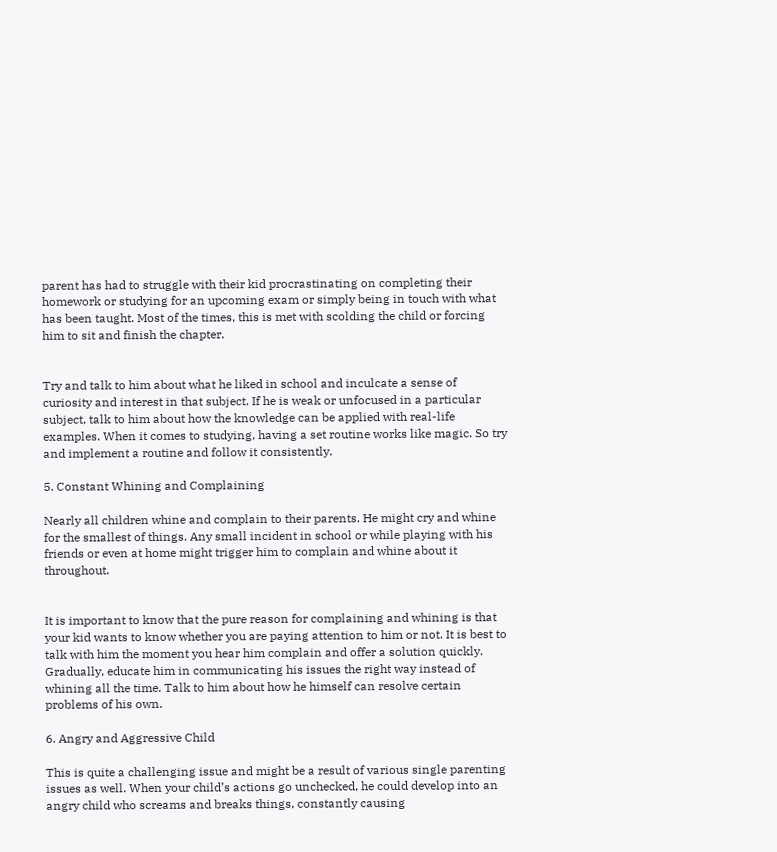parent has had to struggle with their kid procrastinating on completing their homework or studying for an upcoming exam or simply being in touch with what has been taught. Most of the times, this is met with scolding the child or forcing him to sit and finish the chapter.


Try and talk to him about what he liked in school and inculcate a sense of curiosity and interest in that subject. If he is weak or unfocused in a particular subject, talk to him about how the knowledge can be applied with real-life examples. When it comes to studying, having a set routine works like magic. So try and implement a routine and follow it consistently.

5. Constant Whining and Complaining

Nearly all children whine and complain to their parents. He might cry and whine for the smallest of things. Any small incident in school or while playing with his friends or even at home might trigger him to complain and whine about it throughout.


It is important to know that the pure reason for complaining and whining is that your kid wants to know whether you are paying attention to him or not. It is best to talk with him the moment you hear him complain and offer a solution quickly. Gradually, educate him in communicating his issues the right way instead of whining all the time. Talk to him about how he himself can resolve certain problems of his own.

6. Angry and Aggressive Child

This is quite a challenging issue and might be a result of various single parenting issues as well. When your child’s actions go unchecked, he could develop into an angry child who screams and breaks things, constantly causing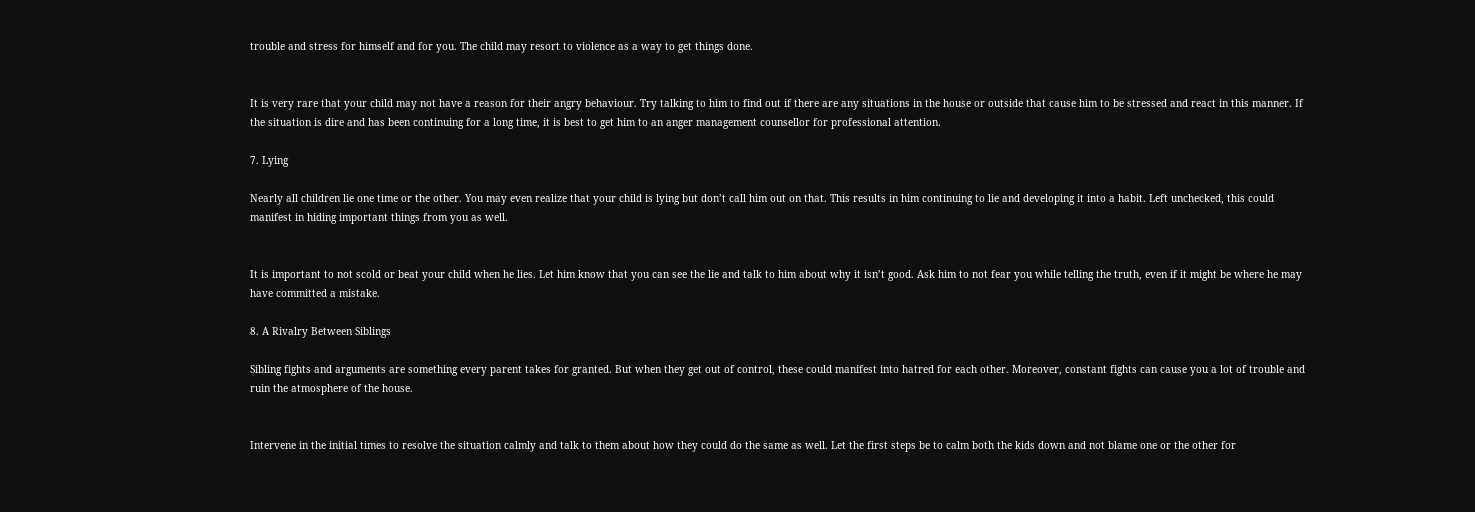trouble and stress for himself and for you. The child may resort to violence as a way to get things done.


It is very rare that your child may not have a reason for their angry behaviour. Try talking to him to find out if there are any situations in the house or outside that cause him to be stressed and react in this manner. If the situation is dire and has been continuing for a long time, it is best to get him to an anger management counsellor for professional attention.

7. Lying

Nearly all children lie one time or the other. You may even realize that your child is lying but don’t call him out on that. This results in him continuing to lie and developing it into a habit. Left unchecked, this could manifest in hiding important things from you as well.


It is important to not scold or beat your child when he lies. Let him know that you can see the lie and talk to him about why it isn’t good. Ask him to not fear you while telling the truth, even if it might be where he may have committed a mistake.

8. A Rivalry Between Siblings

Sibling fights and arguments are something every parent takes for granted. But when they get out of control, these could manifest into hatred for each other. Moreover, constant fights can cause you a lot of trouble and ruin the atmosphere of the house.


Intervene in the initial times to resolve the situation calmly and talk to them about how they could do the same as well. Let the first steps be to calm both the kids down and not blame one or the other for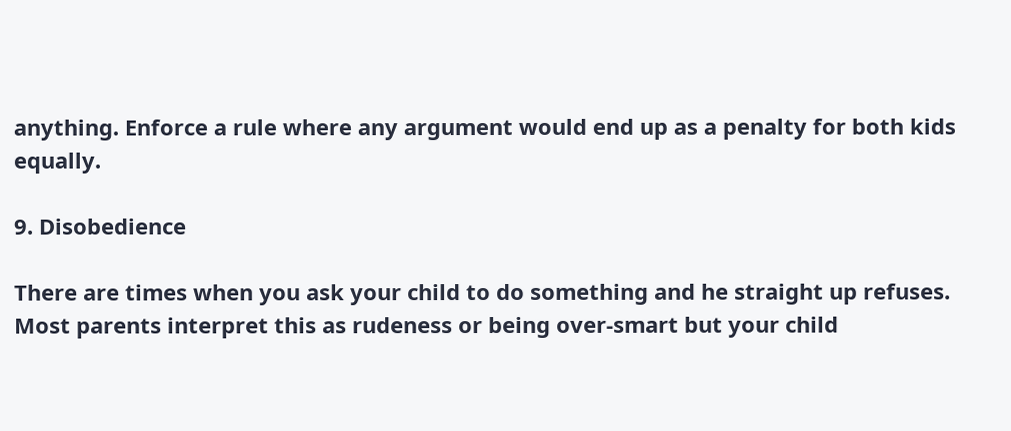anything. Enforce a rule where any argument would end up as a penalty for both kids equally.

9. Disobedience

There are times when you ask your child to do something and he straight up refuses. Most parents interpret this as rudeness or being over-smart but your child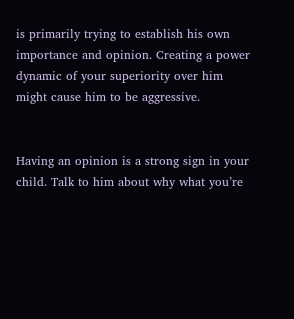is primarily trying to establish his own importance and opinion. Creating a power dynamic of your superiority over him might cause him to be aggressive.


Having an opinion is a strong sign in your child. Talk to him about why what you’re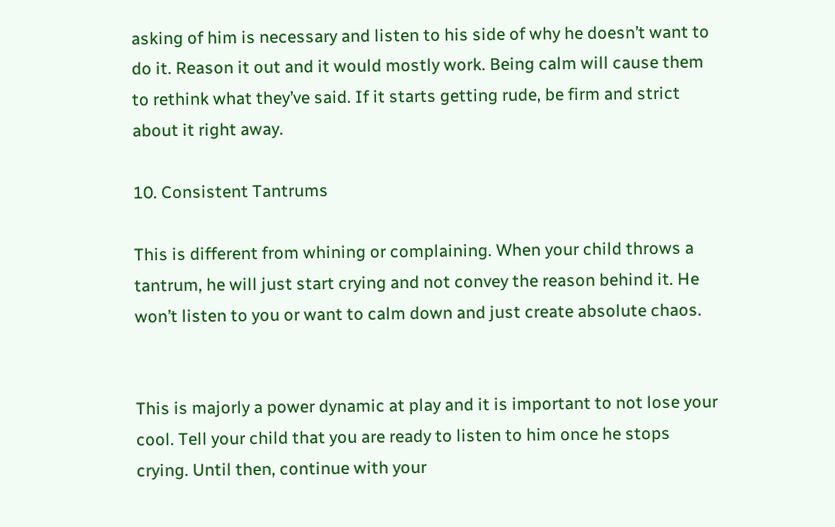asking of him is necessary and listen to his side of why he doesn’t want to do it. Reason it out and it would mostly work. Being calm will cause them to rethink what they’ve said. If it starts getting rude, be firm and strict about it right away.

10. Consistent Tantrums

This is different from whining or complaining. When your child throws a tantrum, he will just start crying and not convey the reason behind it. He won’t listen to you or want to calm down and just create absolute chaos.


This is majorly a power dynamic at play and it is important to not lose your cool. Tell your child that you are ready to listen to him once he stops crying. Until then, continue with your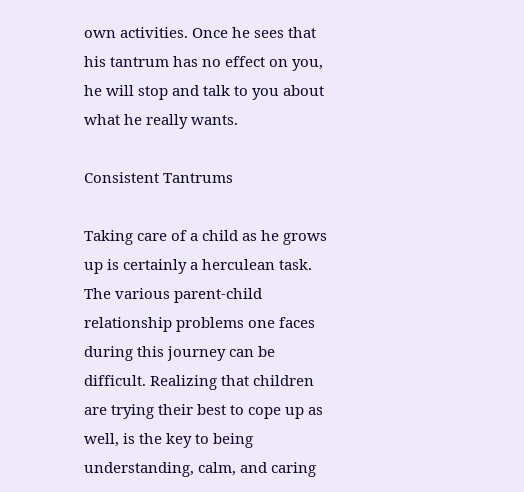own activities. Once he sees that his tantrum has no effect on you, he will stop and talk to you about what he really wants.

Consistent Tantrums

Taking care of a child as he grows up is certainly a herculean task. The various parent-child relationship problems one faces during this journey can be difficult. Realizing that children are trying their best to cope up as well, is the key to being understanding, calm, and caring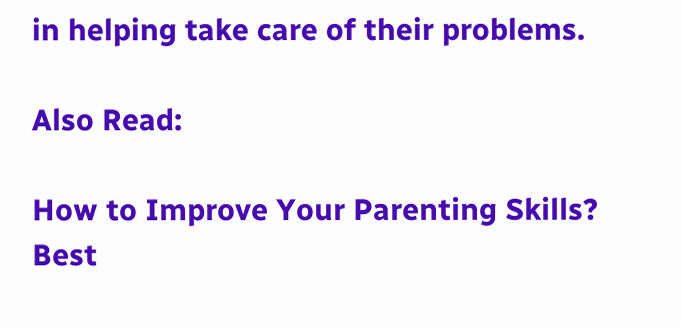in helping take care of their problems.

Also Read:

How to Improve Your Parenting Skills?
Best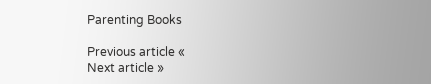Parenting Books

Previous article «
Next article »